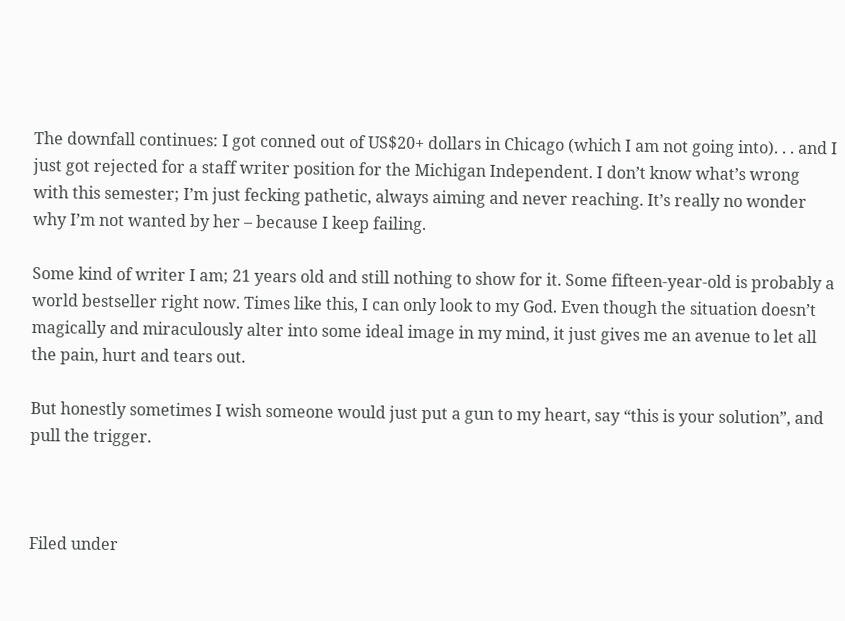The downfall continues: I got conned out of US$20+ dollars in Chicago (which I am not going into). . . and I just got rejected for a staff writer position for the Michigan Independent. I don’t know what’s wrong with this semester; I’m just fecking pathetic, always aiming and never reaching. It’s really no wonder why I’m not wanted by her – because I keep failing.

Some kind of writer I am; 21 years old and still nothing to show for it. Some fifteen-year-old is probably a world bestseller right now. Times like this, I can only look to my God. Even though the situation doesn’t magically and miraculously alter into some ideal image in my mind, it just gives me an avenue to let all the pain, hurt and tears out.

But honestly sometimes I wish someone would just put a gun to my heart, say “this is your solution”, and pull the trigger.



Filed under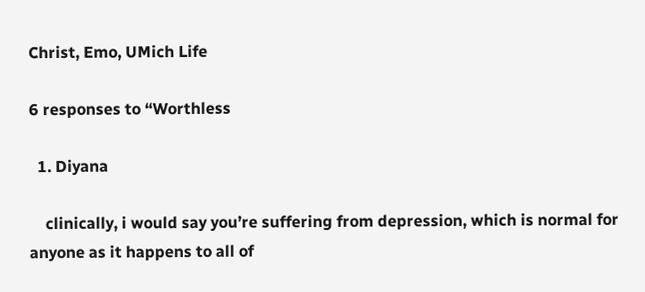Christ, Emo, UMich Life

6 responses to “Worthless

  1. Diyana

    clinically, i would say you’re suffering from depression, which is normal for anyone as it happens to all of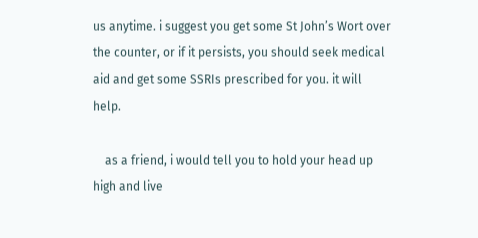us anytime. i suggest you get some St John’s Wort over the counter, or if it persists, you should seek medical aid and get some SSRIs prescribed for you. it will help.

    as a friend, i would tell you to hold your head up high and live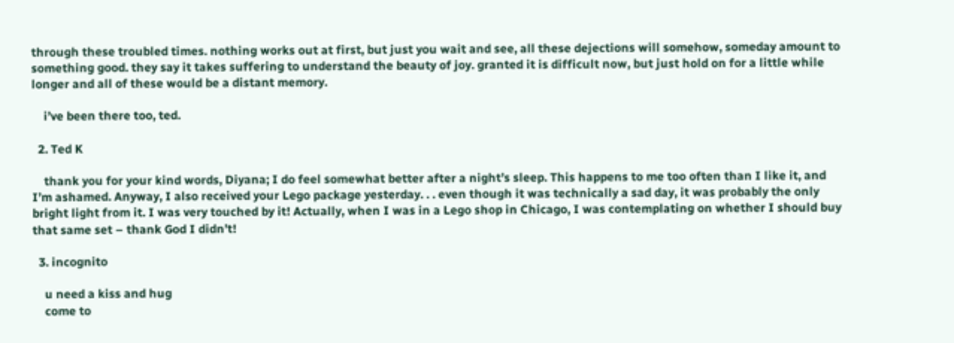through these troubled times. nothing works out at first, but just you wait and see, all these dejections will somehow, someday amount to something good. they say it takes suffering to understand the beauty of joy. granted it is difficult now, but just hold on for a little while longer and all of these would be a distant memory.

    i’ve been there too, ted.

  2. Ted K

    thank you for your kind words, Diyana; I do feel somewhat better after a night’s sleep. This happens to me too often than I like it, and I’m ashamed. Anyway, I also received your Lego package yesterday. . . even though it was technically a sad day, it was probably the only bright light from it. I was very touched by it! Actually, when I was in a Lego shop in Chicago, I was contemplating on whether I should buy that same set – thank God I didn’t!

  3. incognito

    u need a kiss and hug
    come to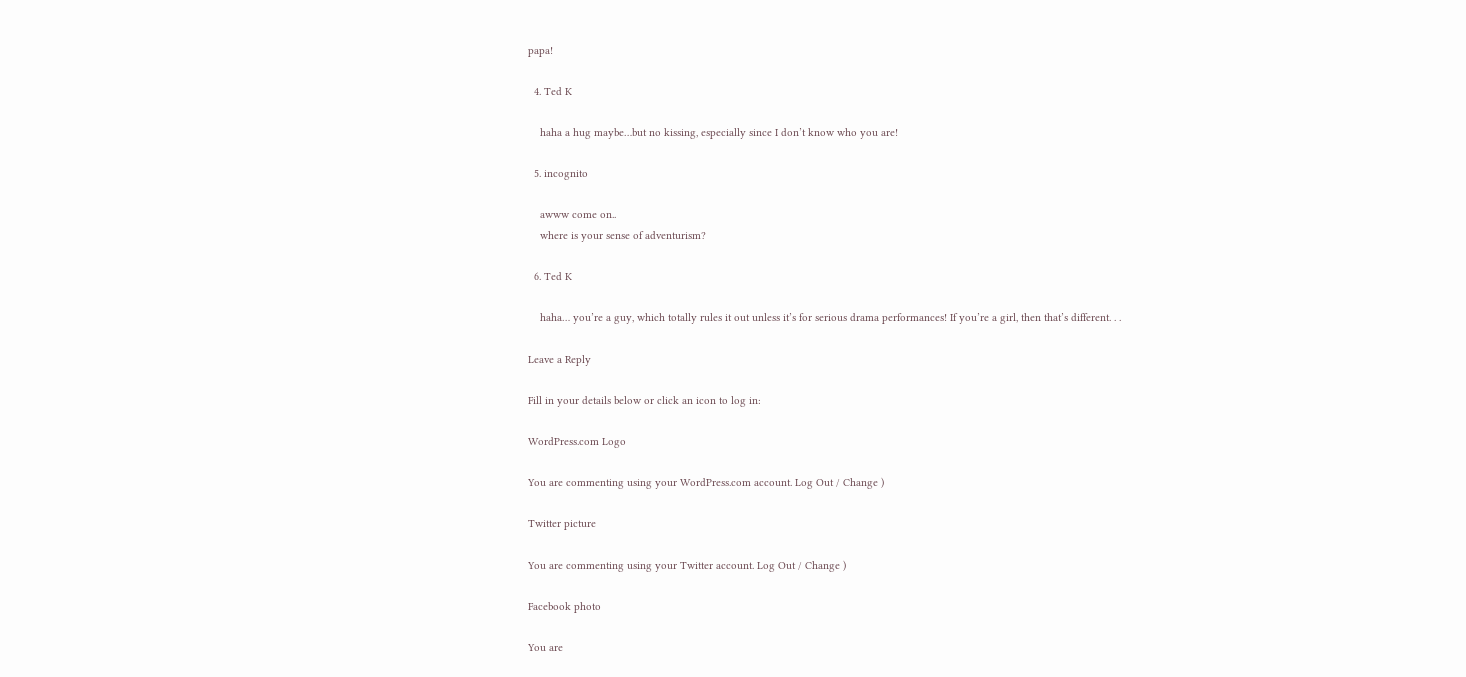papa!

  4. Ted K

    haha a hug maybe…but no kissing, especially since I don’t know who you are!

  5. incognito

    awww come on..
    where is your sense of adventurism?

  6. Ted K

    haha… you’re a guy, which totally rules it out unless it’s for serious drama performances! If you’re a girl, then that’s different. . .

Leave a Reply

Fill in your details below or click an icon to log in:

WordPress.com Logo

You are commenting using your WordPress.com account. Log Out / Change )

Twitter picture

You are commenting using your Twitter account. Log Out / Change )

Facebook photo

You are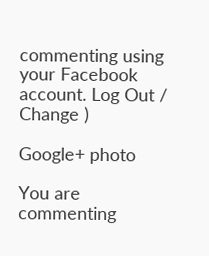commenting using your Facebook account. Log Out / Change )

Google+ photo

You are commenting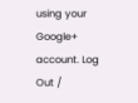using your Google+ account. Log Out /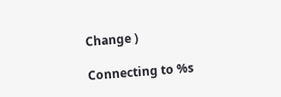Change )

Connecting to %s